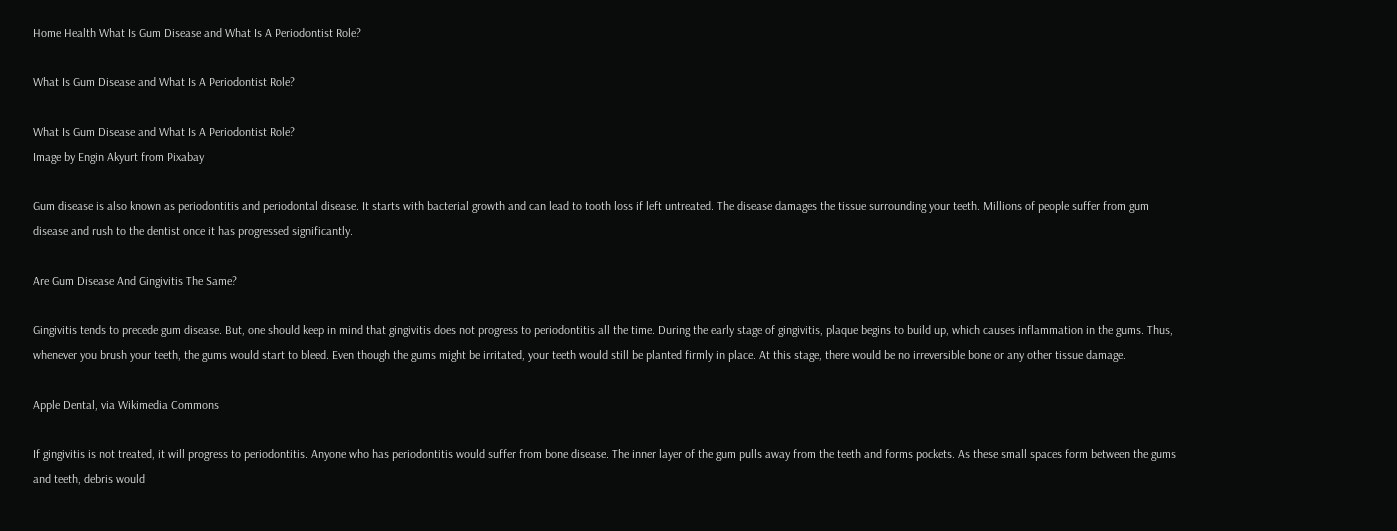Home Health What Is Gum Disease and What Is A Periodontist Role?

What Is Gum Disease and What Is A Periodontist Role?

What Is Gum Disease and What Is A Periodontist Role?
Image by Engin Akyurt from Pixabay

Gum disease is also known as periodontitis and periodontal disease. It starts with bacterial growth and can lead to tooth loss if left untreated. The disease damages the tissue surrounding your teeth. Millions of people suffer from gum disease and rush to the dentist once it has progressed significantly.

Are Gum Disease And Gingivitis The Same?

Gingivitis tends to precede gum disease. But, one should keep in mind that gingivitis does not progress to periodontitis all the time. During the early stage of gingivitis, plaque begins to build up, which causes inflammation in the gums. Thus, whenever you brush your teeth, the gums would start to bleed. Even though the gums might be irritated, your teeth would still be planted firmly in place. At this stage, there would be no irreversible bone or any other tissue damage.

Apple Dental, via Wikimedia Commons

If gingivitis is not treated, it will progress to periodontitis. Anyone who has periodontitis would suffer from bone disease. The inner layer of the gum pulls away from the teeth and forms pockets. As these small spaces form between the gums and teeth, debris would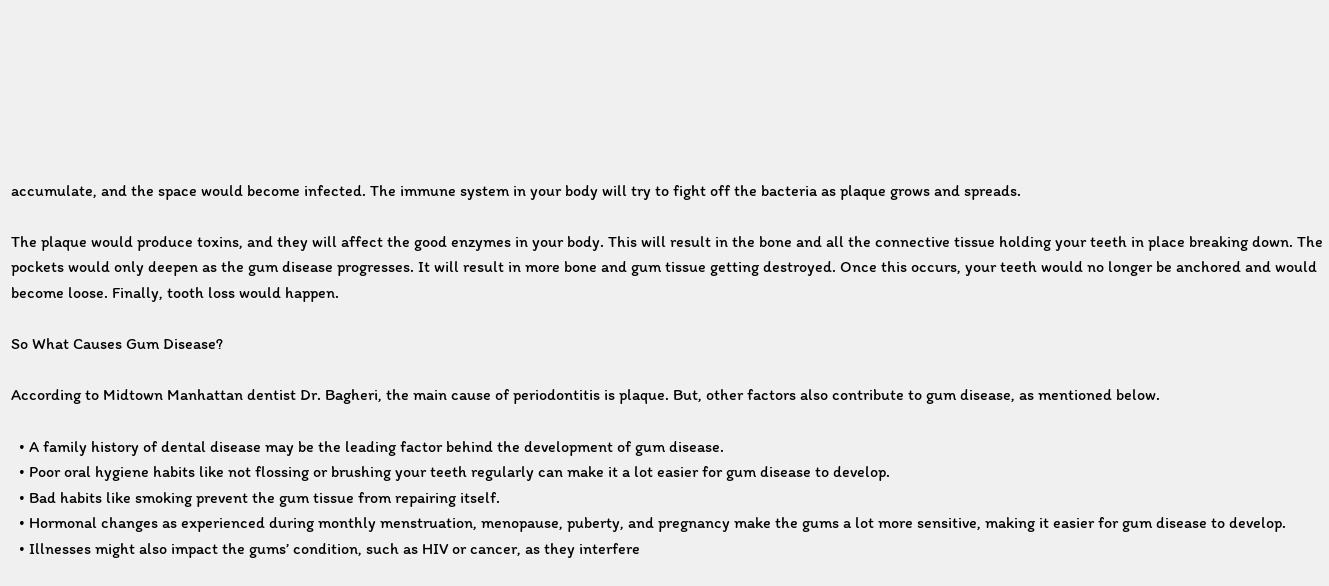accumulate, and the space would become infected. The immune system in your body will try to fight off the bacteria as plaque grows and spreads.

The plaque would produce toxins, and they will affect the good enzymes in your body. This will result in the bone and all the connective tissue holding your teeth in place breaking down. The pockets would only deepen as the gum disease progresses. It will result in more bone and gum tissue getting destroyed. Once this occurs, your teeth would no longer be anchored and would become loose. Finally, tooth loss would happen.

So What Causes Gum Disease?

According to Midtown Manhattan dentist Dr. Bagheri, the main cause of periodontitis is plaque. But, other factors also contribute to gum disease, as mentioned below.

  • A family history of dental disease may be the leading factor behind the development of gum disease.
  • Poor oral hygiene habits like not flossing or brushing your teeth regularly can make it a lot easier for gum disease to develop.
  • Bad habits like smoking prevent the gum tissue from repairing itself.
  • Hormonal changes as experienced during monthly menstruation, menopause, puberty, and pregnancy make the gums a lot more sensitive, making it easier for gum disease to develop.
  • Illnesses might also impact the gums’ condition, such as HIV or cancer, as they interfere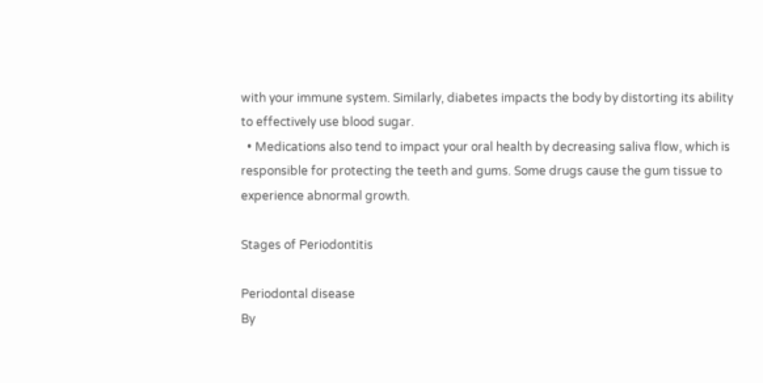with your immune system. Similarly, diabetes impacts the body by distorting its ability to effectively use blood sugar.
  • Medications also tend to impact your oral health by decreasing saliva flow, which is responsible for protecting the teeth and gums. Some drugs cause the gum tissue to experience abnormal growth.

Stages of Periodontitis

Periodontal disease
By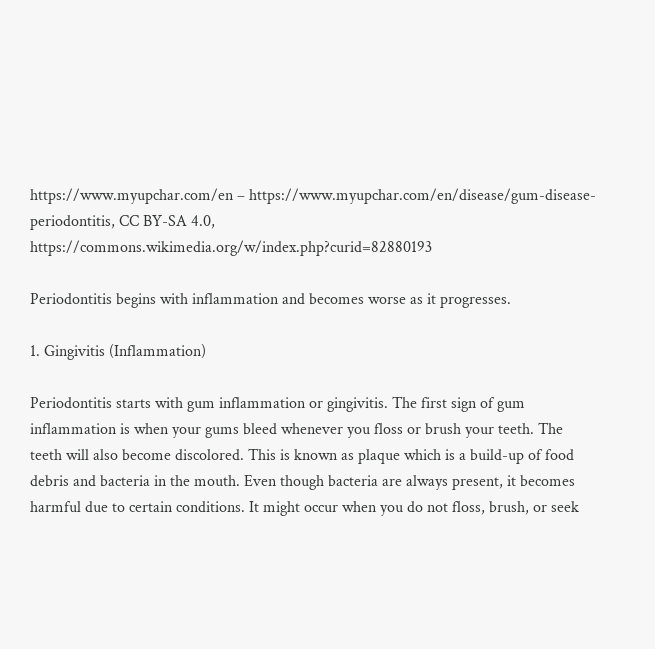https://www.myupchar.com/en – https://www.myupchar.com/en/disease/gum-disease-periodontitis, CC BY-SA 4.0, https://commons.wikimedia.org/w/index.php?curid=82880193

Periodontitis begins with inflammation and becomes worse as it progresses.

1. Gingivitis (Inflammation)

Periodontitis starts with gum inflammation or gingivitis. The first sign of gum inflammation is when your gums bleed whenever you floss or brush your teeth. The teeth will also become discolored. This is known as plaque which is a build-up of food debris and bacteria in the mouth. Even though bacteria are always present, it becomes harmful due to certain conditions. It might occur when you do not floss, brush, or seek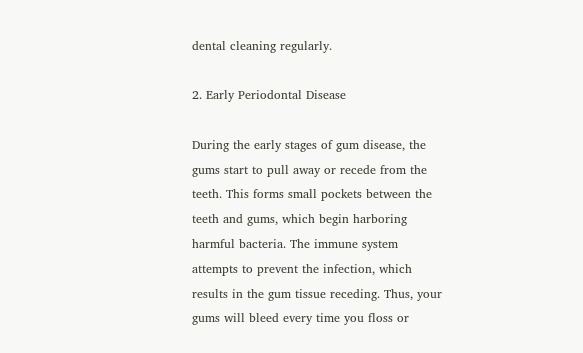dental cleaning regularly.

2. Early Periodontal Disease

During the early stages of gum disease, the gums start to pull away or recede from the teeth. This forms small pockets between the teeth and gums, which begin harboring harmful bacteria. The immune system attempts to prevent the infection, which results in the gum tissue receding. Thus, your gums will bleed every time you floss or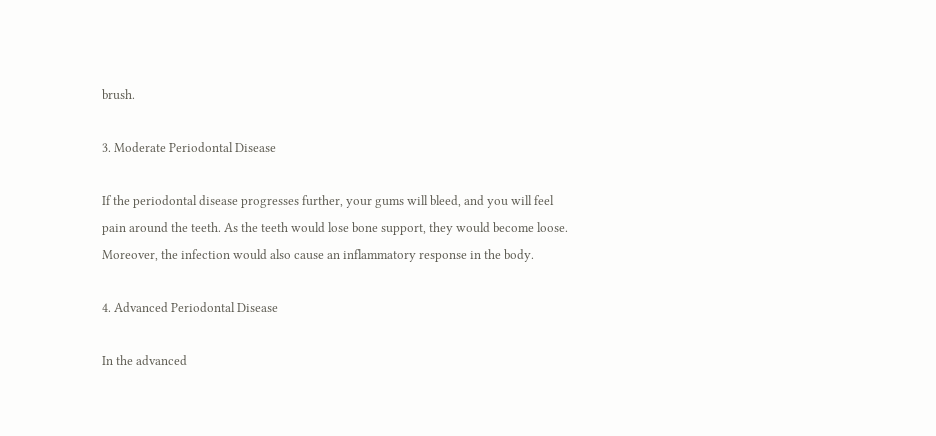brush.

3. Moderate Periodontal Disease

If the periodontal disease progresses further, your gums will bleed, and you will feel pain around the teeth. As the teeth would lose bone support, they would become loose. Moreover, the infection would also cause an inflammatory response in the body.

4. Advanced Periodontal Disease

In the advanced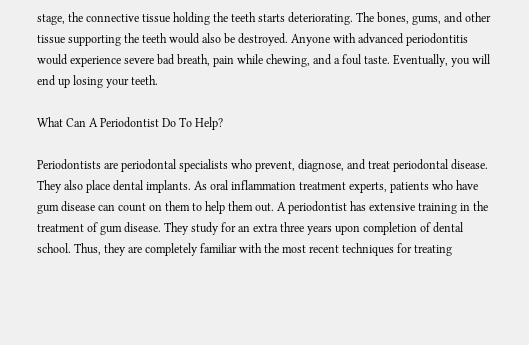stage, the connective tissue holding the teeth starts deteriorating. The bones, gums, and other tissue supporting the teeth would also be destroyed. Anyone with advanced periodontitis would experience severe bad breath, pain while chewing, and a foul taste. Eventually, you will end up losing your teeth.

What Can A Periodontist Do To Help?

Periodontists are periodontal specialists who prevent, diagnose, and treat periodontal disease. They also place dental implants. As oral inflammation treatment experts, patients who have gum disease can count on them to help them out. A periodontist has extensive training in the treatment of gum disease. They study for an extra three years upon completion of dental school. Thus, they are completely familiar with the most recent techniques for treating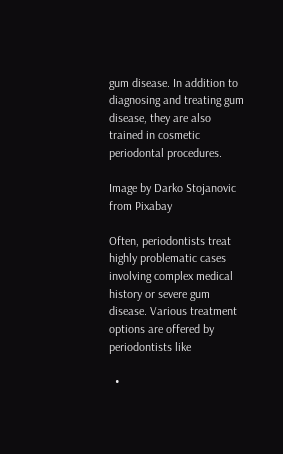gum disease. In addition to diagnosing and treating gum disease, they are also trained in cosmetic periodontal procedures.

Image by Darko Stojanovic from Pixabay

Often, periodontists treat highly problematic cases involving complex medical history or severe gum disease. Various treatment options are offered by periodontists like

  •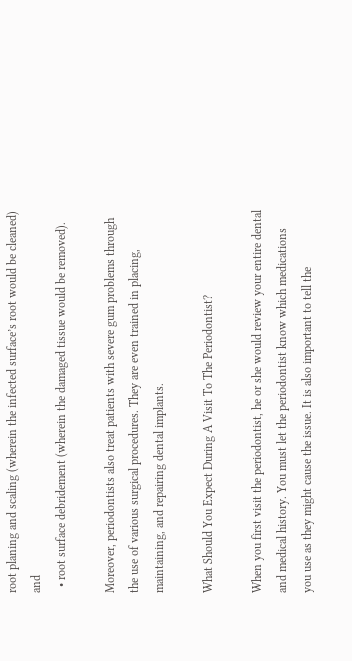root planing and scaling (wherein the infected surface’s root would be cleaned) and
  • root surface debridement (wherein the damaged tissue would be removed).

Moreover, periodontists also treat patients with severe gum problems through the use of various surgical procedures. They are even trained in placing, maintaining, and repairing dental implants.

What Should You Expect During A Visit To The Periodontist?

When you first visit the periodontist, he or she would review your entire dental and medical history. You must let the periodontist know which medications you use as they might cause the issue. It is also important to tell the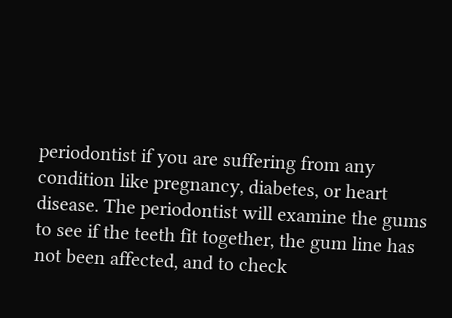periodontist if you are suffering from any condition like pregnancy, diabetes, or heart disease. The periodontist will examine the gums to see if the teeth fit together, the gum line has not been affected, and to check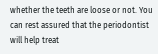whether the teeth are loose or not. You can rest assured that the periodontist will help treat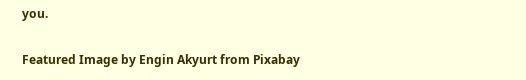you.

Featured Image by Engin Akyurt from Pixabay